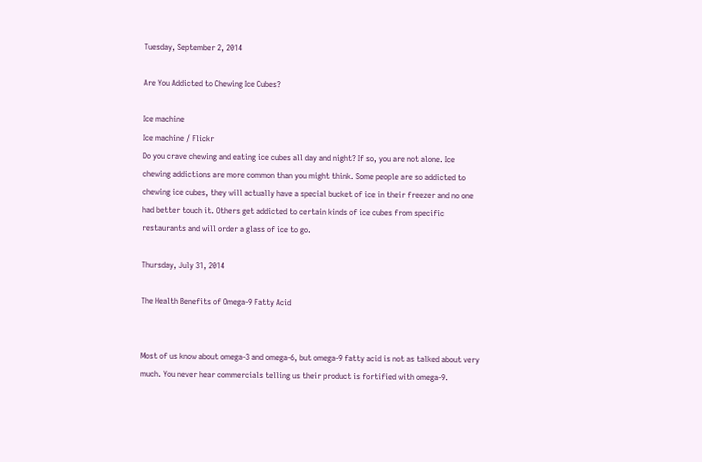Tuesday, September 2, 2014

Are You Addicted to Chewing Ice Cubes?

Ice machine
Ice machine / Flickr
Do you crave chewing and eating ice cubes all day and night? If so, you are not alone. Ice chewing addictions are more common than you might think. Some people are so addicted to chewing ice cubes, they will actually have a special bucket of ice in their freezer and no one had better touch it. Others get addicted to certain kinds of ice cubes from specific restaurants and will order a glass of ice to go.

Thursday, July 31, 2014

The Health Benefits of Omega-9 Fatty Acid


Most of us know about omega-3 and omega-6, but omega-9 fatty acid is not as talked about very much. You never hear commercials telling us their product is fortified with omega-9.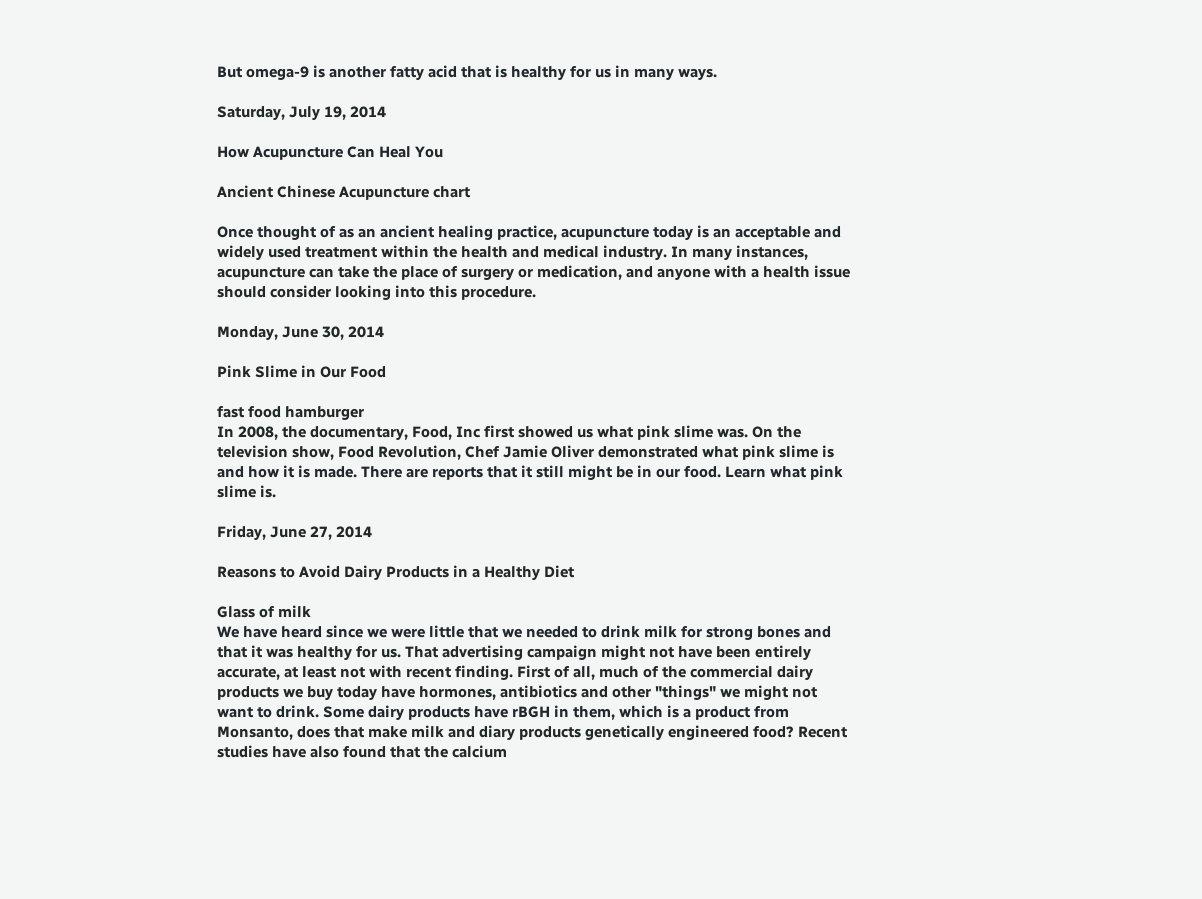But omega-9 is another fatty acid that is healthy for us in many ways.

Saturday, July 19, 2014

How Acupuncture Can Heal You

Ancient Chinese Acupuncture chart

Once thought of as an ancient healing practice, acupuncture today is an acceptable and widely used treatment within the health and medical industry. In many instances, acupuncture can take the place of surgery or medication, and anyone with a health issue should consider looking into this procedure.

Monday, June 30, 2014

Pink Slime in Our Food

fast food hamburger
In 2008, the documentary, Food, Inc first showed us what pink slime was. On the television show, Food Revolution, Chef Jamie Oliver demonstrated what pink slime is and how it is made. There are reports that it still might be in our food. Learn what pink slime is.

Friday, June 27, 2014

Reasons to Avoid Dairy Products in a Healthy Diet

Glass of milk
We have heard since we were little that we needed to drink milk for strong bones and that it was healthy for us. That advertising campaign might not have been entirely accurate, at least not with recent finding. First of all, much of the commercial dairy products we buy today have hormones, antibiotics and other "things" we might not want to drink. Some dairy products have rBGH in them, which is a product from Monsanto, does that make milk and diary products genetically engineered food? Recent studies have also found that the calcium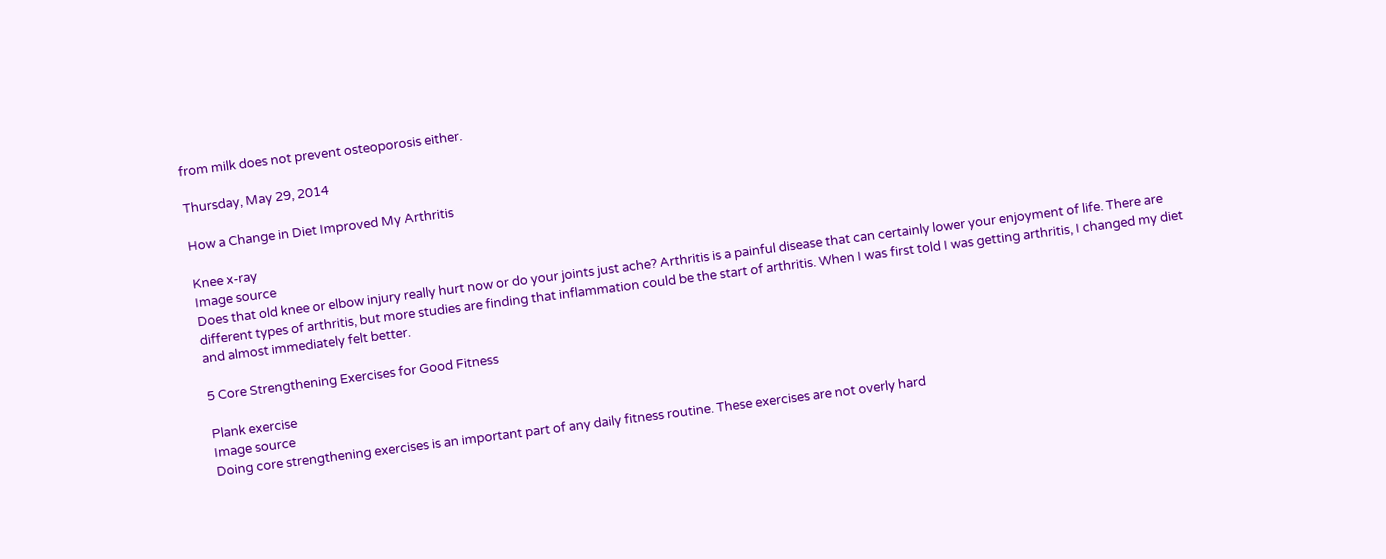from milk does not prevent osteoporosis either.

Thursday, May 29, 2014

How a Change in Diet Improved My Arthritis

Knee x-ray
Image source
Does that old knee or elbow injury really hurt now or do your joints just ache? Arthritis is a painful disease that can certainly lower your enjoyment of life. There are different types of arthritis, but more studies are finding that inflammation could be the start of arthritis. When I was first told I was getting arthritis, I changed my diet and almost immediately felt better.

5 Core Strengthening Exercises for Good Fitness

Plank exercise
Image source
Doing core strengthening exercises is an important part of any daily fitness routine. These exercises are not overly hard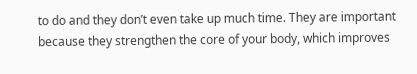to do and they don’t even take up much time. They are important because they strengthen the core of your body, which improves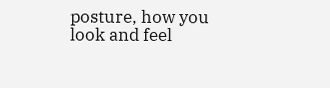posture, how you look and feel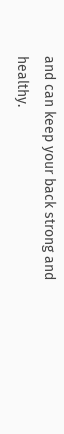and can keep your back strong and healthy.